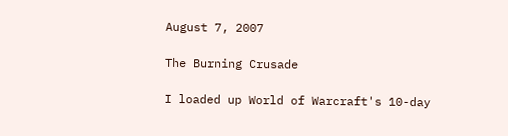August 7, 2007

The Burning Crusade

I loaded up World of Warcraft's 10-day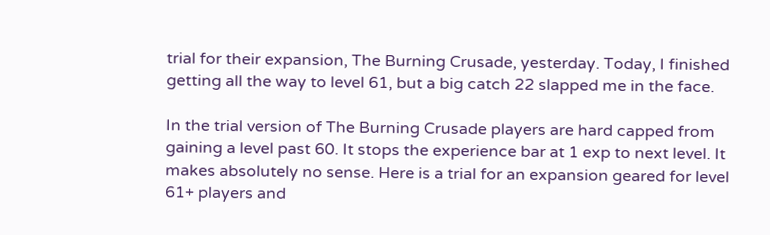trial for their expansion, The Burning Crusade, yesterday. Today, I finished getting all the way to level 61, but a big catch 22 slapped me in the face.

In the trial version of The Burning Crusade players are hard capped from gaining a level past 60. It stops the experience bar at 1 exp to next level. It makes absolutely no sense. Here is a trial for an expansion geared for level 61+ players and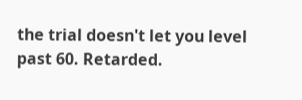the trial doesn't let you level past 60. Retarded.